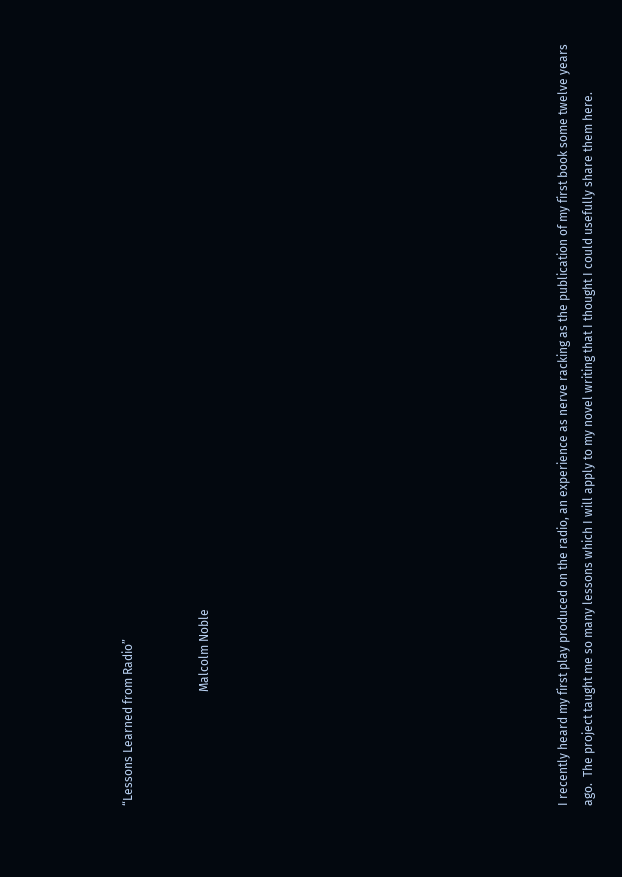“Lessons Learned from Radio”


                                      Malcolm Noble













I recently heard my first play produced on the radio, an experience as nerve racking as the publication of my first book some twelve years ago.  The project taught me so many lessons which I will apply to my novel writing that I thought I could usefully share them here.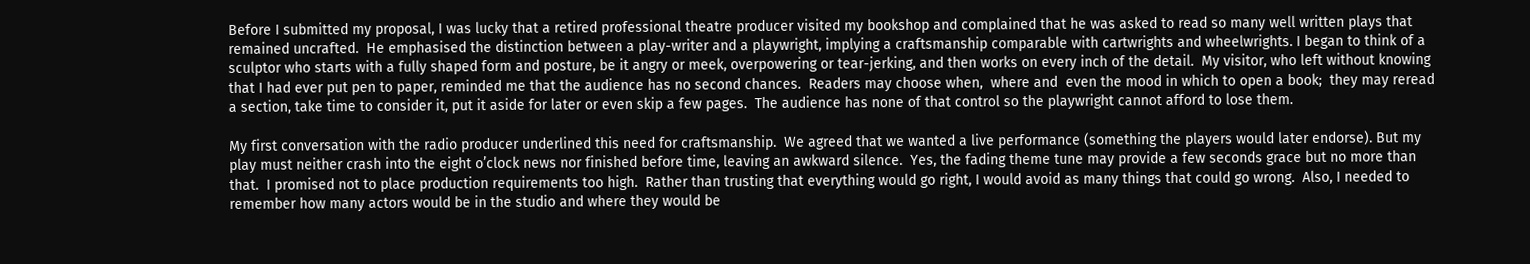Before I submitted my proposal, I was lucky that a retired professional theatre producer visited my bookshop and complained that he was asked to read so many well written plays that remained uncrafted.  He emphasised the distinction between a play-writer and a playwright, implying a craftsmanship comparable with cartwrights and wheelwrights. I began to think of a sculptor who starts with a fully shaped form and posture, be it angry or meek, overpowering or tear-jerking, and then works on every inch of the detail.  My visitor, who left without knowing that I had ever put pen to paper, reminded me that the audience has no second chances.  Readers may choose when,  where and  even the mood in which to open a book;  they may reread a section, take time to consider it, put it aside for later or even skip a few pages.  The audience has none of that control so the playwright cannot afford to lose them.

My first conversation with the radio producer underlined this need for craftsmanship.  We agreed that we wanted a live performance (something the players would later endorse). But my play must neither crash into the eight o’clock news nor finished before time, leaving an awkward silence.  Yes, the fading theme tune may provide a few seconds grace but no more than that.  I promised not to place production requirements too high.  Rather than trusting that everything would go right, I would avoid as many things that could go wrong.  Also, I needed to remember how many actors would be in the studio and where they would be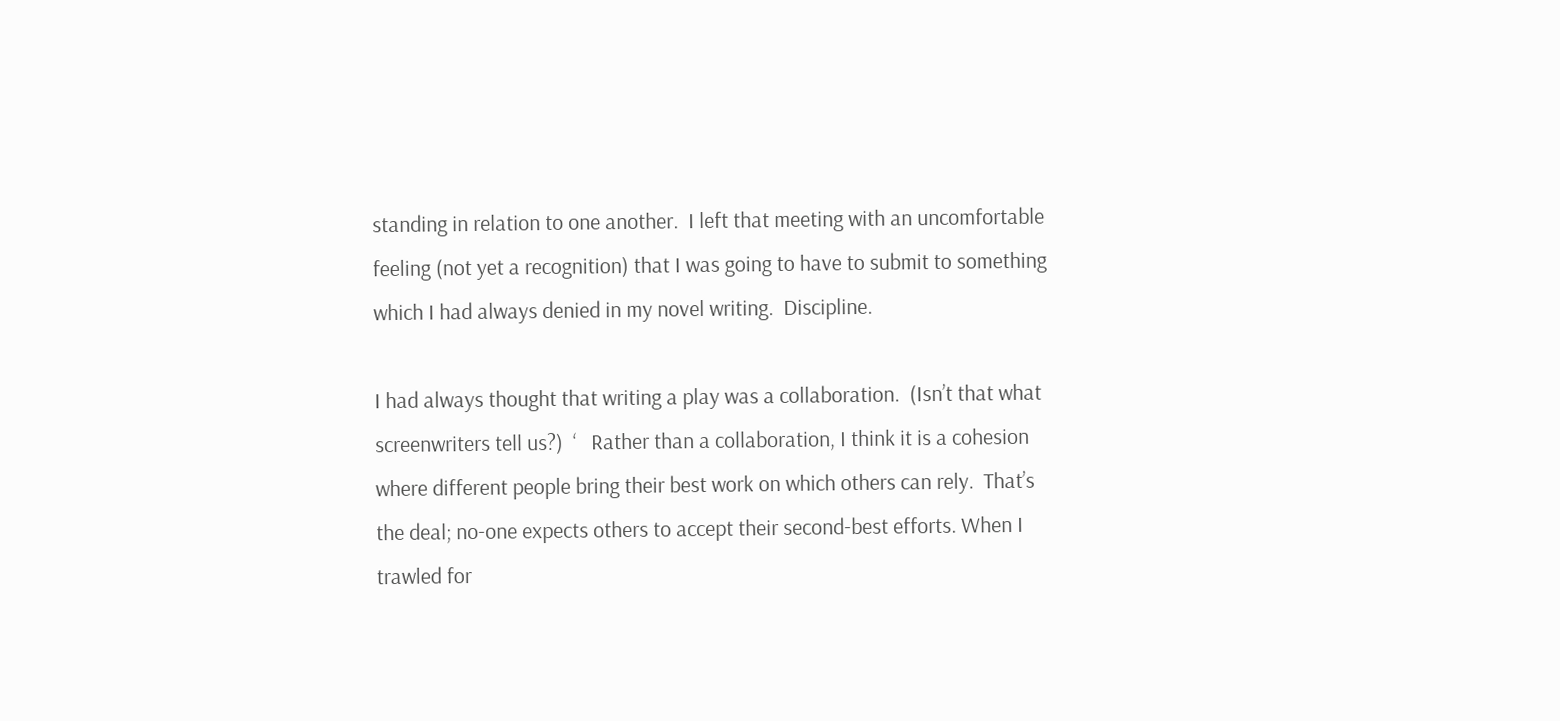standing in relation to one another.  I left that meeting with an uncomfortable feeling (not yet a recognition) that I was going to have to submit to something which I had always denied in my novel writing.  Discipline.

I had always thought that writing a play was a collaboration.  (Isn’t that what screenwriters tell us?)  ‘   Rather than a collaboration, I think it is a cohesion where different people bring their best work on which others can rely.  That’s the deal; no-one expects others to accept their second-best efforts. When I trawled for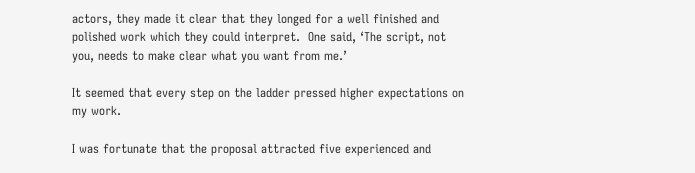actors, they made it clear that they longed for a well finished and polished work which they could interpret.  One said, ‘The script, not you, needs to make clear what you want from me.’

It seemed that every step on the ladder pressed higher expectations on my work.

I was fortunate that the proposal attracted five experienced and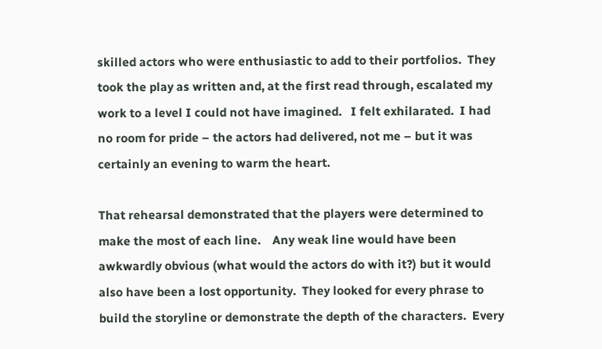skilled actors who were enthusiastic to add to their portfolios.  They took the play as written and, at the first read through, escalated my work to a level I could not have imagined.   I felt exhilarated.  I had no room for pride – the actors had delivered, not me – but it was certainly an evening to warm the heart.

That rehearsal demonstrated that the players were determined to make the most of each line.    Any weak line would have been awkwardly obvious (what would the actors do with it?) but it would also have been a lost opportunity.  They looked for every phrase to build the storyline or demonstrate the depth of the characters.  Every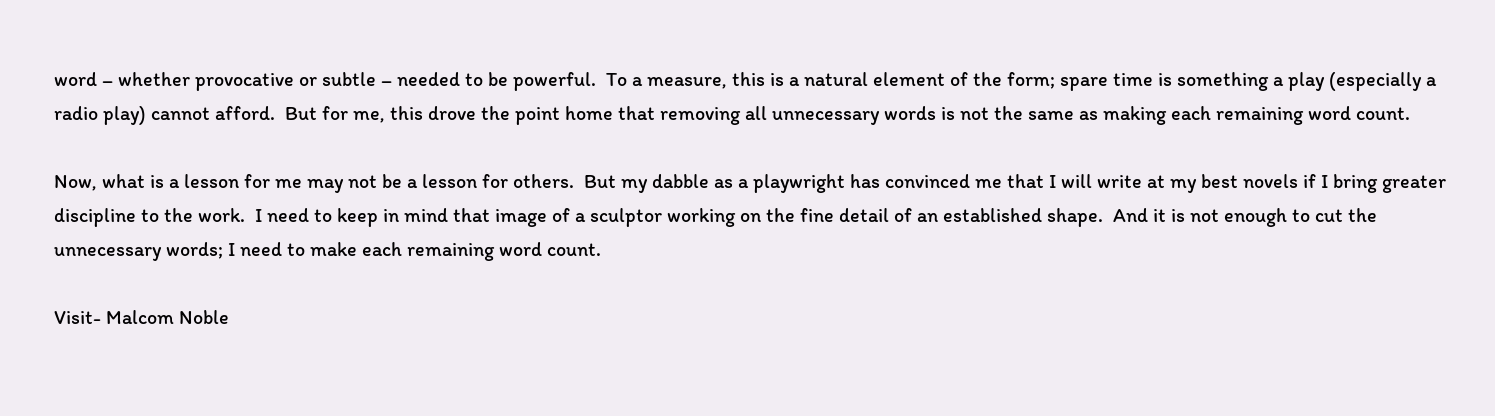word – whether provocative or subtle – needed to be powerful.  To a measure, this is a natural element of the form; spare time is something a play (especially a radio play) cannot afford.  But for me, this drove the point home that removing all unnecessary words is not the same as making each remaining word count.

Now, what is a lesson for me may not be a lesson for others.  But my dabble as a playwright has convinced me that I will write at my best novels if I bring greater discipline to the work.  I need to keep in mind that image of a sculptor working on the fine detail of an established shape.  And it is not enough to cut the unnecessary words; I need to make each remaining word count.

Visit- Malcom Noble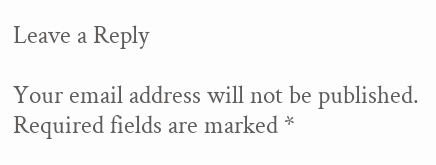Leave a Reply

Your email address will not be published. Required fields are marked *